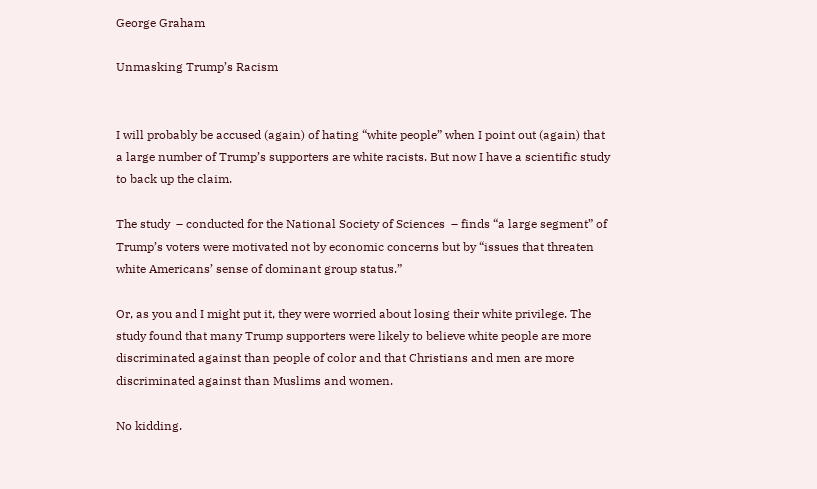George Graham

Unmasking Trump’s Racism


I will probably be accused (again) of hating “white people” when I point out (again) that a large number of Trump’s supporters are white racists. But now I have a scientific study to back up the claim.

The study  – conducted for the National Society of Sciences  – finds “a large segment” of Trump’s voters were motivated not by economic concerns but by “issues that threaten white Americans’ sense of dominant group status.”

Or, as you and I might put it, they were worried about losing their white privilege. The study found that many Trump supporters were likely to believe white people are more discriminated against than people of color and that Christians and men are more discriminated against than Muslims and women.

No kidding.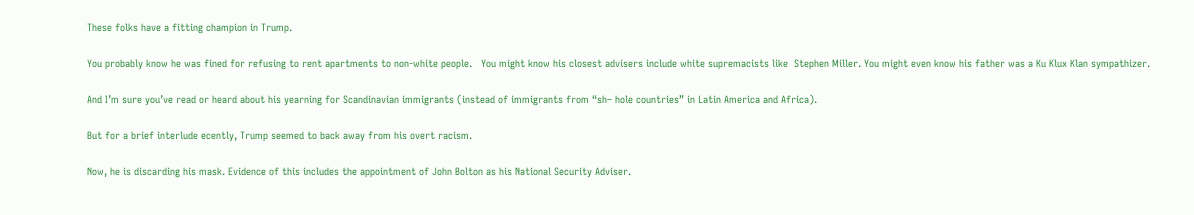These folks have a fitting champion in Trump.

You probably know he was fined for refusing to rent apartments to non-white people.   You might know his closest advisers include white supremacists like  Stephen Miller. You might even know his father was a Ku Klux Klan sympathizer.

And I’m sure you’ve read or heard about his yearning for Scandinavian immigrants (instead of immigrants from “sh– hole countries” in Latin America and Africa).

But for a brief interlude ecently, Trump seemed to back away from his overt racism.

Now, he is discarding his mask. Evidence of this includes the appointment of John Bolton as his National Security Adviser.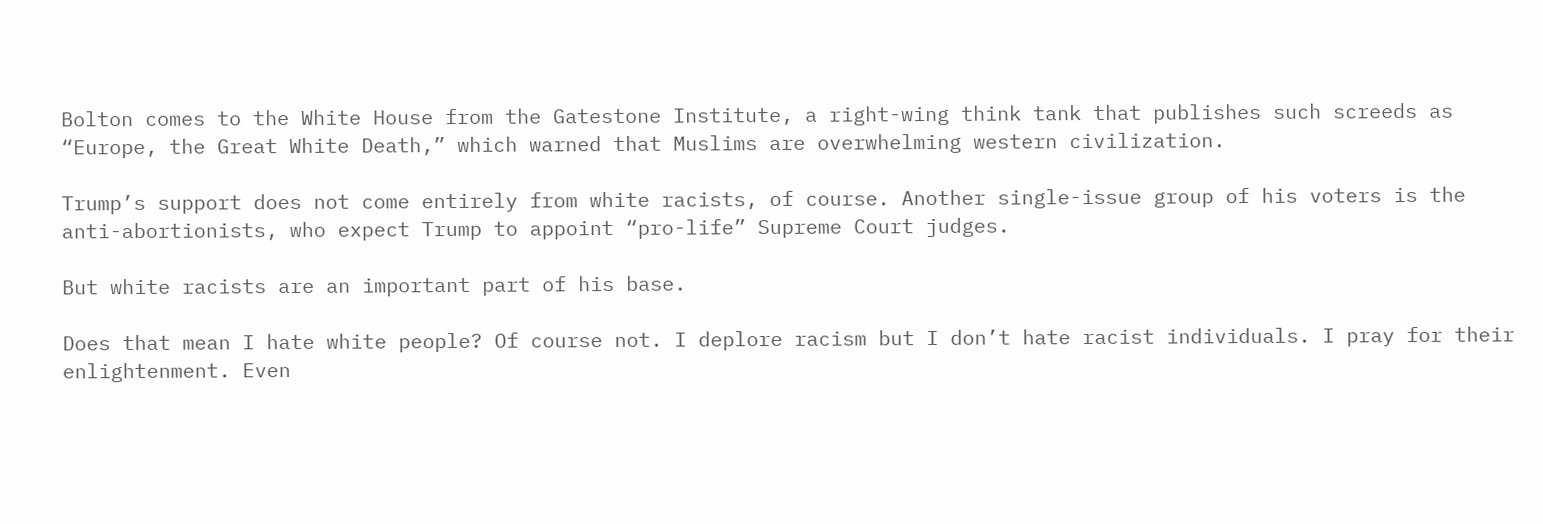Bolton comes to the White House from the Gatestone Institute, a right-wing think tank that publishes such screeds as “Europe, the Great White Death,” which warned that Muslims are overwhelming western civilization.

Trump’s support does not come entirely from white racists, of course. Another single-issue group of his voters is the anti-abortionists, who expect Trump to appoint “pro-life” Supreme Court judges.

But white racists are an important part of his base.

Does that mean I hate white people? Of course not. I deplore racism but I don’t hate racist individuals. I pray for their enlightenment. Even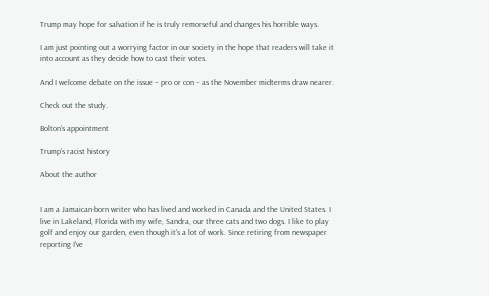Trump may hope for salvation if he is truly remorseful and changes his horrible ways.

I am just pointing out a worrying factor in our society in the hope that readers will take it into account as they decide how to cast their votes.

And I welcome debate on the issue – pro or con – as the November midterms draw nearer.

Check out the study.

Bolton’s appointment

Trump’s racist history

About the author


I am a Jamaican-born writer who has lived and worked in Canada and the United States. I live in Lakeland, Florida with my wife, Sandra, our three cats and two dogs. I like to play golf and enjoy our garden, even though it's a lot of work. Since retiring from newspaper reporting I've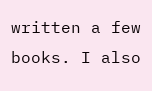written a few books. I also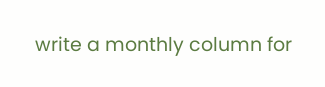write a monthly column for